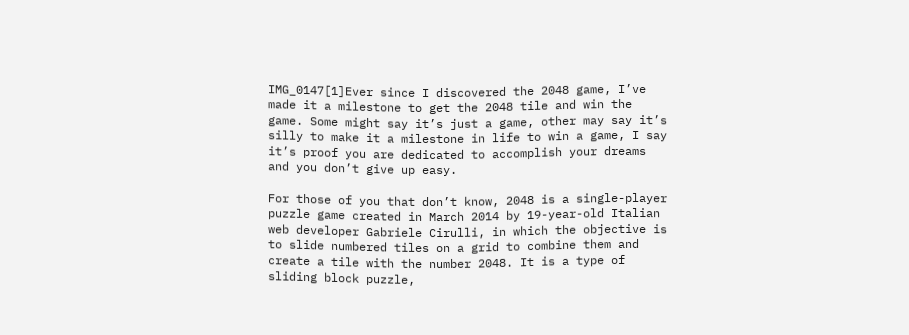IMG_0147[1]Ever since I discovered the 2048 game, I’ve made it a milestone to get the 2048 tile and win the game. Some might say it’s just a game, other may say it’s silly to make it a milestone in life to win a game, I say it’s proof you are dedicated to accomplish your dreams and you don’t give up easy.

For those of you that don’t know, 2048 is a single-player puzzle game created in March 2014 by 19-year-old Italian web developer Gabriele Cirulli, in which the objective is to slide numbered tiles on a grid to combine them and create a tile with the number 2048. It is a type of sliding block puzzle,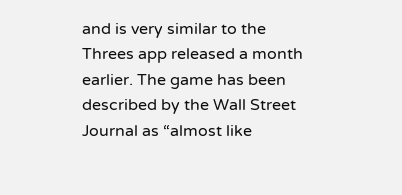and is very similar to the Threes app released a month earlier. The game has been described by the Wall Street Journal as “almost like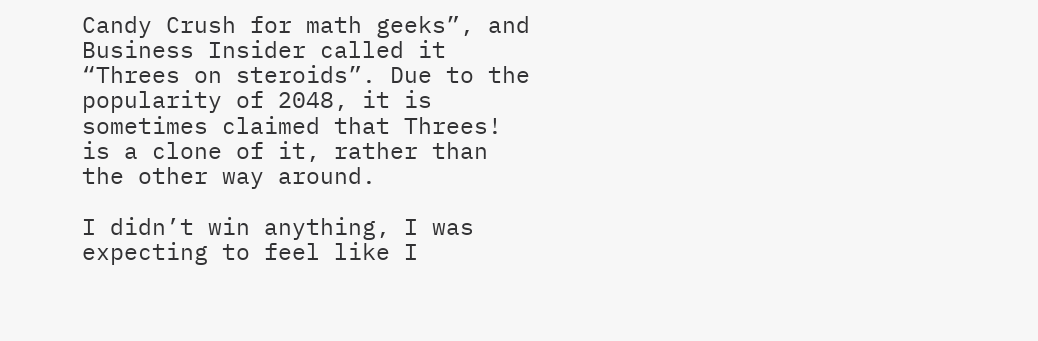Candy Crush for math geeks”, and Business Insider called it “Threes on steroids”. Due to the popularity of 2048, it is sometimes claimed that Threes! is a clone of it, rather than the other way around.

I didn’t win anything, I was expecting to feel like I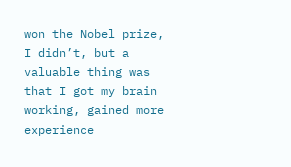won the Nobel prize, I didn’t, but a valuable thing was that I got my brain working, gained more experience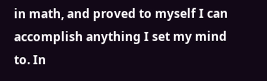in math, and proved to myself I can accomplish anything I set my mind to. In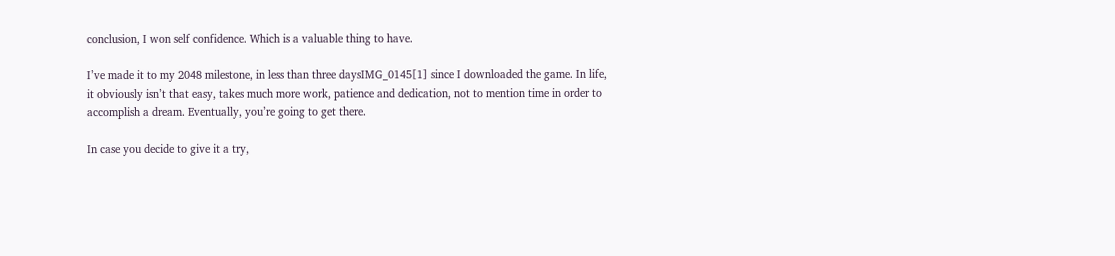conclusion, I won self confidence. Which is a valuable thing to have.

I’ve made it to my 2048 milestone, in less than three daysIMG_0145[1] since I downloaded the game. In life, it obviously isn’t that easy, takes much more work, patience and dedication, not to mention time in order to accomplish a dream. Eventually, you’re going to get there.

In case you decide to give it a try,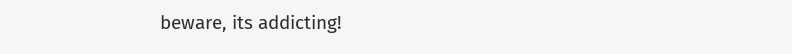beware, its addicting!